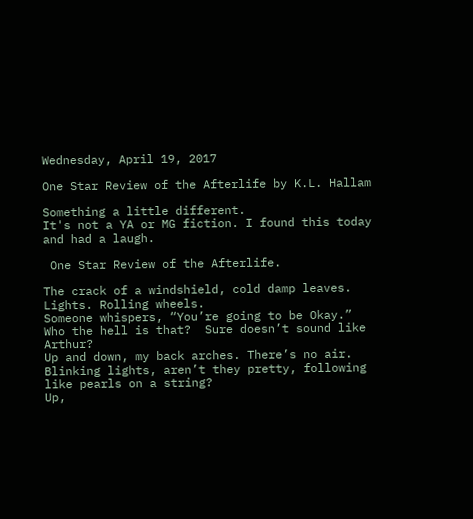Wednesday, April 19, 2017

One Star Review of the Afterlife by K.L. Hallam

Something a little different.
It's not a YA or MG fiction. I found this today and had a laugh.

 One Star Review of the Afterlife.

The crack of a windshield, cold damp leaves. Lights. Rolling wheels.
Someone whispers, “You’re going to be Okay.”
Who the hell is that?  Sure doesn’t sound like Arthur?
Up and down, my back arches. There’s no air. Blinking lights, aren’t they pretty, following like pearls on a string?
Up,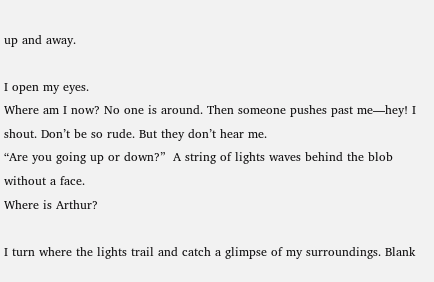up and away.

I open my eyes.
Where am I now? No one is around. Then someone pushes past me—hey! I shout. Don’t be so rude. But they don’t hear me.
“Are you going up or down?”  A string of lights waves behind the blob without a face.
Where is Arthur?

I turn where the lights trail and catch a glimpse of my surroundings. Blank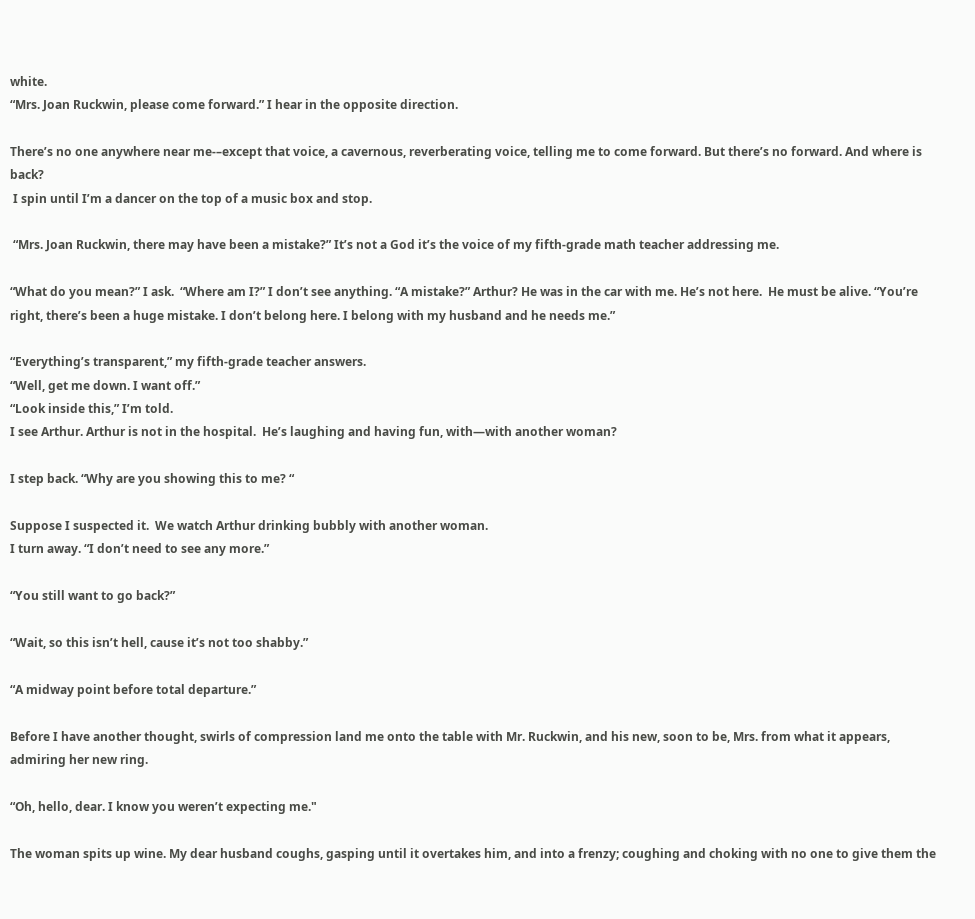white.
“Mrs. Joan Ruckwin, please come forward.” I hear in the opposite direction.

There’s no one anywhere near me-–except that voice, a cavernous, reverberating voice, telling me to come forward. But there’s no forward. And where is back?
 I spin until I’m a dancer on the top of a music box and stop.

 “Mrs. Joan Ruckwin, there may have been a mistake?” It’s not a God it’s the voice of my fifth-grade math teacher addressing me.

“What do you mean?” I ask.  “Where am I?” I don’t see anything. “A mistake?” Arthur? He was in the car with me. He’s not here.  He must be alive. “You’re right, there’s been a huge mistake. I don’t belong here. I belong with my husband and he needs me.”

“Everything’s transparent,” my fifth-grade teacher answers.
“Well, get me down. I want off.”
“Look inside this,” I’m told.
I see Arthur. Arthur is not in the hospital.  He’s laughing and having fun, with—with another woman?

I step back. “Why are you showing this to me? “

Suppose I suspected it.  We watch Arthur drinking bubbly with another woman.
I turn away. “I don’t need to see any more.”

“You still want to go back?”

“Wait, so this isn’t hell, cause it’s not too shabby.”

“A midway point before total departure.”

Before I have another thought, swirls of compression land me onto the table with Mr. Ruckwin, and his new, soon to be, Mrs. from what it appears, admiring her new ring.

“Oh, hello, dear. I know you weren’t expecting me."

The woman spits up wine. My dear husband coughs, gasping until it overtakes him, and into a frenzy; coughing and choking with no one to give them the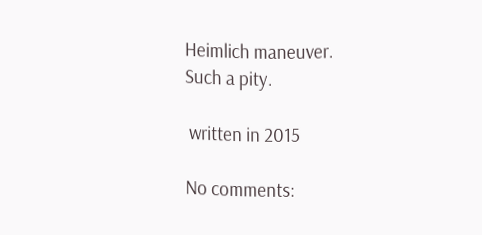Heimlich maneuver.
Such a pity.

 written in 2015

No comments: